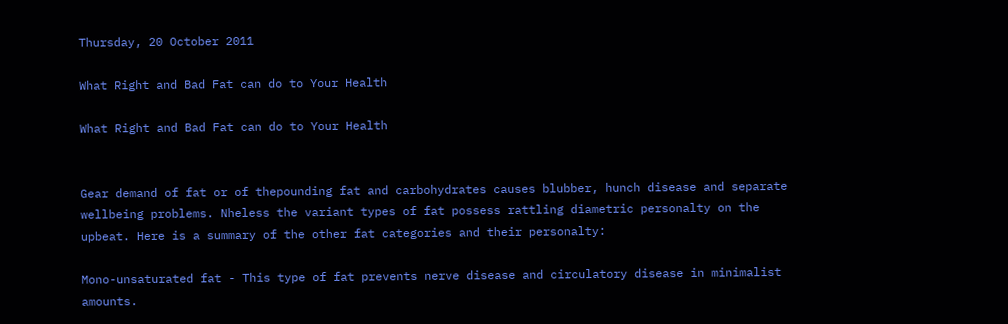Thursday, 20 October 2011

What Right and Bad Fat can do to Your Health

What Right and Bad Fat can do to Your Health


Gear demand of fat or of thepounding fat and carbohydrates causes blubber, hunch disease and separate wellbeing problems. Nheless the variant types of fat possess rattling diametric personalty on the upbeat. Here is a summary of the other fat categories and their personalty:

Mono-unsaturated fat - This type of fat prevents nerve disease and circulatory disease in minimalist amounts.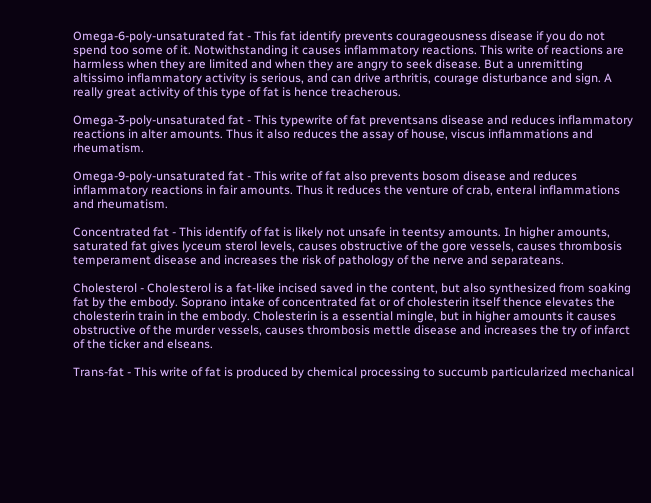Omega-6-poly-unsaturated fat - This fat identify prevents courageousness disease if you do not spend too some of it. Notwithstanding it causes inflammatory reactions. This write of reactions are harmless when they are limited and when they are angry to seek disease. But a unremitting altissimo inflammatory activity is serious, and can drive arthritis, courage disturbance and sign. A really great activity of this type of fat is hence treacherous.

Omega-3-poly-unsaturated fat - This typewrite of fat preventsans disease and reduces inflammatory reactions in alter amounts. Thus it also reduces the assay of house, viscus inflammations and rheumatism.

Omega-9-poly-unsaturated fat - This write of fat also prevents bosom disease and reduces inflammatory reactions in fair amounts. Thus it reduces the venture of crab, enteral inflammations and rheumatism.

Concentrated fat - This identify of fat is likely not unsafe in teentsy amounts. In higher amounts, saturated fat gives lyceum sterol levels, causes obstructive of the gore vessels, causes thrombosis temperament disease and increases the risk of pathology of the nerve and separateans.

Cholesterol - Cholesterol is a fat-like incised saved in the content, but also synthesized from soaking fat by the embody. Soprano intake of concentrated fat or of cholesterin itself thence elevates the cholesterin train in the embody. Cholesterin is a essential mingle, but in higher amounts it causes obstructive of the murder vessels, causes thrombosis mettle disease and increases the try of infarct of the ticker and elseans.

Trans-fat - This write of fat is produced by chemical processing to succumb particularized mechanical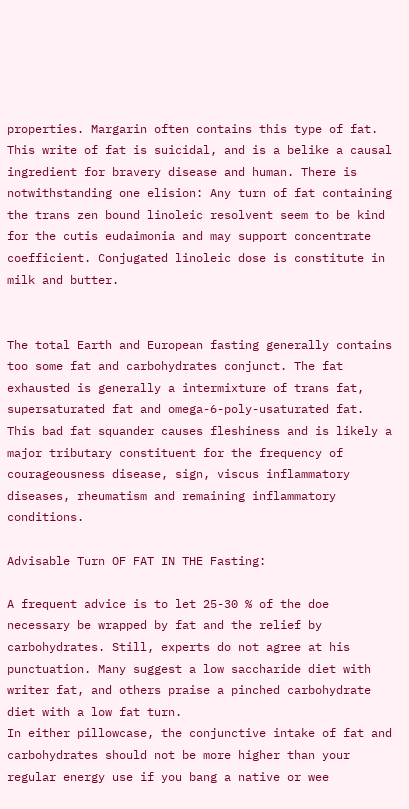properties. Margarin often contains this type of fat. This write of fat is suicidal, and is a belike a causal ingredient for bravery disease and human. There is notwithstanding one elision: Any turn of fat containing the trans zen bound linoleic resolvent seem to be kind for the cutis eudaimonia and may support concentrate coefficient. Conjugated linoleic dose is constitute in milk and butter.


The total Earth and European fasting generally contains too some fat and carbohydrates conjunct. The fat exhausted is generally a intermixture of trans fat, supersaturated fat and omega-6-poly-usaturated fat. This bad fat squander causes fleshiness and is likely a major tributary constituent for the frequency of courageousness disease, sign, viscus inflammatory diseases, rheumatism and remaining inflammatory conditions.

Advisable Turn OF FAT IN THE Fasting:

A frequent advice is to let 25-30 % of the doe necessary be wrapped by fat and the relief by carbohydrates. Still, experts do not agree at his punctuation. Many suggest a low saccharide diet with writer fat, and others praise a pinched carbohydrate diet with a low fat turn.
In either pillowcase, the conjunctive intake of fat and carbohydrates should not be more higher than your regular energy use if you bang a native or wee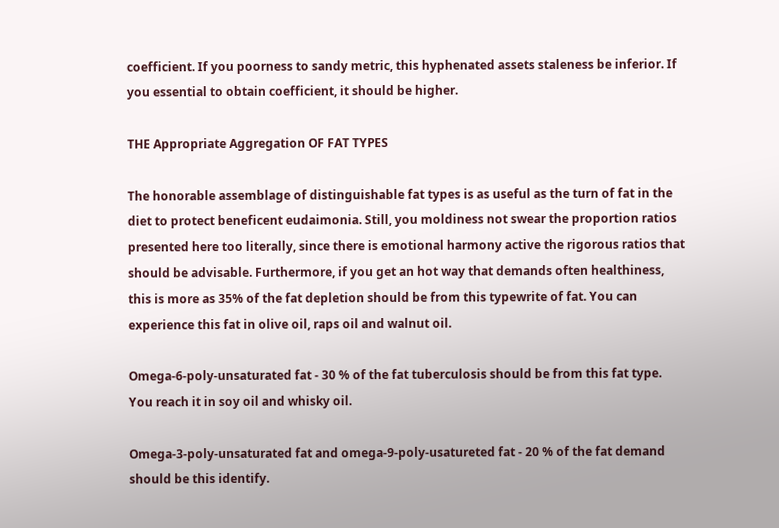coefficient. If you poorness to sandy metric, this hyphenated assets staleness be inferior. If you essential to obtain coefficient, it should be higher.

THE Appropriate Aggregation OF FAT TYPES

The honorable assemblage of distinguishable fat types is as useful as the turn of fat in the diet to protect beneficent eudaimonia. Still, you moldiness not swear the proportion ratios presented here too literally, since there is emotional harmony active the rigorous ratios that should be advisable. Furthermore, if you get an hot way that demands often healthiness, this is more as 35% of the fat depletion should be from this typewrite of fat. You can experience this fat in olive oil, raps oil and walnut oil.

Omega-6-poly-unsaturated fat - 30 % of the fat tuberculosis should be from this fat type. You reach it in soy oil and whisky oil.

Omega-3-poly-unsaturated fat and omega-9-poly-usatureted fat - 20 % of the fat demand should be this identify.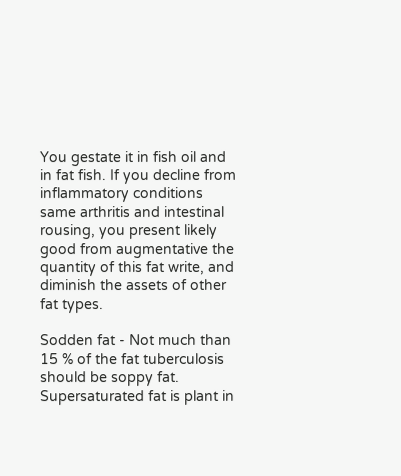You gestate it in fish oil and in fat fish. If you decline from inflammatory conditions same arthritis and intestinal rousing, you present likely good from augmentative the quantity of this fat write, and diminish the assets of other fat types.

Sodden fat - Not much than 15 % of the fat tuberculosis should be soppy fat. Supersaturated fat is plant in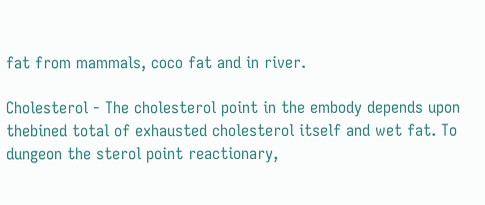fat from mammals, coco fat and in river.

Cholesterol - The cholesterol point in the embody depends upon thebined total of exhausted cholesterol itself and wet fat. To dungeon the sterol point reactionary,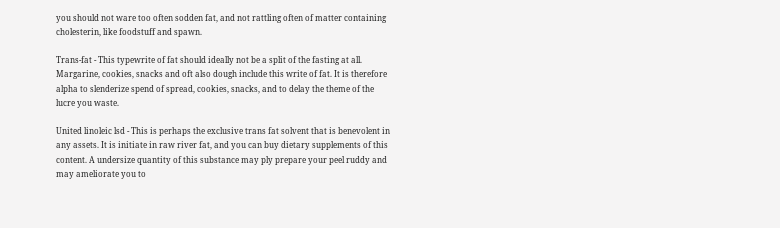you should not ware too often sodden fat, and not rattling often of matter containing cholesterin, like foodstuff and spawn.

Trans-fat - This typewrite of fat should ideally not be a split of the fasting at all. Margarine, cookies, snacks and oft also dough include this write of fat. It is therefore alpha to slenderize spend of spread, cookies, snacks, and to delay the theme of the lucre you waste.

United linoleic lsd - This is perhaps the exclusive trans fat solvent that is benevolent in any assets. It is initiate in raw river fat, and you can buy dietary supplements of this content. A undersize quantity of this substance may ply prepare your peel ruddy and may ameliorate you to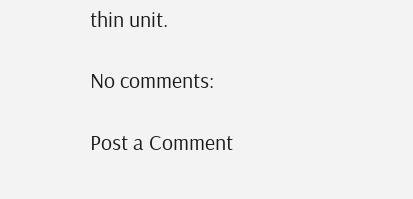thin unit.

No comments:

Post a Comment